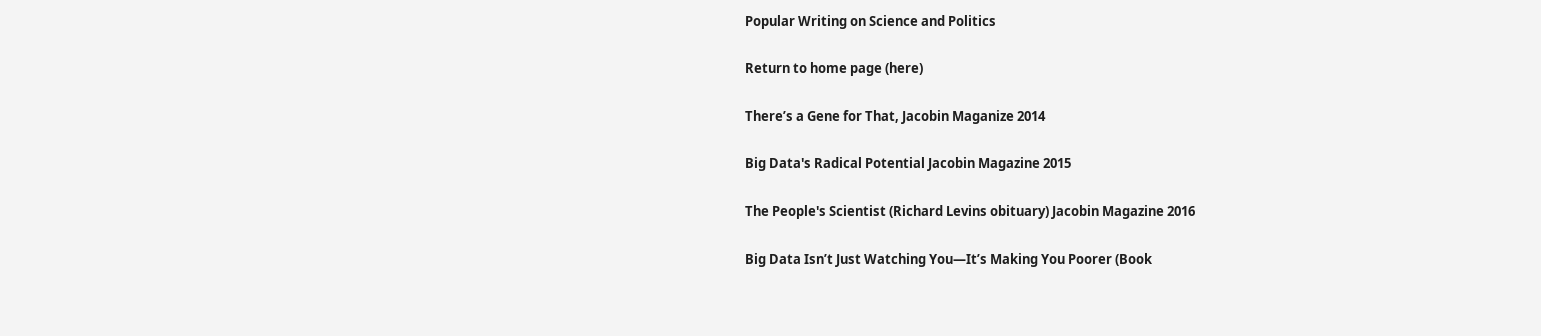Popular Writing on Science and Politics

Return to home page (here)

There’s a Gene for That, Jacobin Maganize 2014

Big Data's Radical Potential Jacobin Magazine 2015

The People's Scientist (Richard Levins obituary) Jacobin Magazine 2016

Big Data Isn’t Just Watching You—It’s Making You Poorer (Book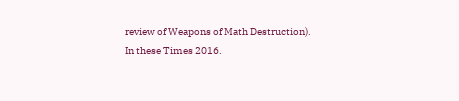review of Weapons of Math Destruction). In these Times 2016.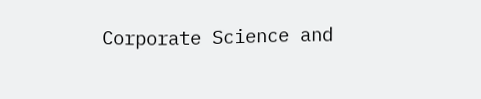Corporate Science and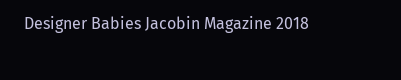Designer Babies Jacobin Magazine 2018